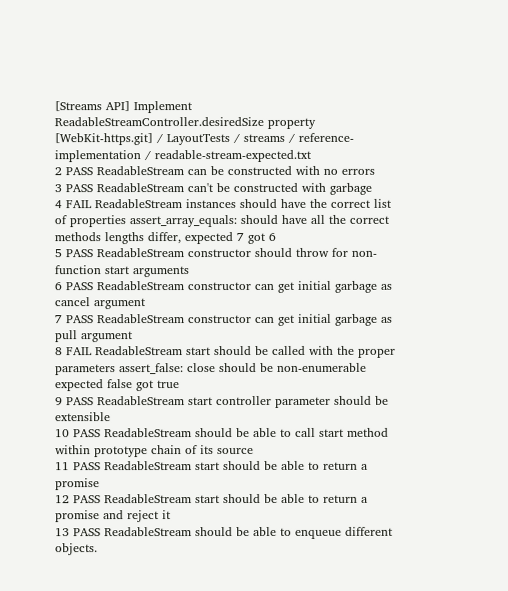[Streams API] Implement ReadableStreamController.desiredSize property
[WebKit-https.git] / LayoutTests / streams / reference-implementation / readable-stream-expected.txt
2 PASS ReadableStream can be constructed with no errors
3 PASS ReadableStream can't be constructed with garbage
4 FAIL ReadableStream instances should have the correct list of properties assert_array_equals: should have all the correct methods lengths differ, expected 7 got 6
5 PASS ReadableStream constructor should throw for non-function start arguments
6 PASS ReadableStream constructor can get initial garbage as cancel argument
7 PASS ReadableStream constructor can get initial garbage as pull argument
8 FAIL ReadableStream start should be called with the proper parameters assert_false: close should be non-enumerable expected false got true
9 PASS ReadableStream start controller parameter should be extensible
10 PASS ReadableStream should be able to call start method within prototype chain of its source
11 PASS ReadableStream start should be able to return a promise
12 PASS ReadableStream start should be able to return a promise and reject it
13 PASS ReadableStream should be able to enqueue different objects.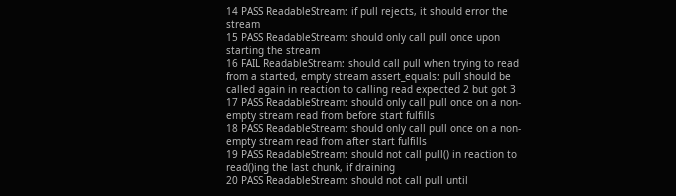14 PASS ReadableStream: if pull rejects, it should error the stream
15 PASS ReadableStream: should only call pull once upon starting the stream
16 FAIL ReadableStream: should call pull when trying to read from a started, empty stream assert_equals: pull should be called again in reaction to calling read expected 2 but got 3
17 PASS ReadableStream: should only call pull once on a non-empty stream read from before start fulfills
18 PASS ReadableStream: should only call pull once on a non-empty stream read from after start fulfills
19 PASS ReadableStream: should not call pull() in reaction to read()ing the last chunk, if draining
20 PASS ReadableStream: should not call pull until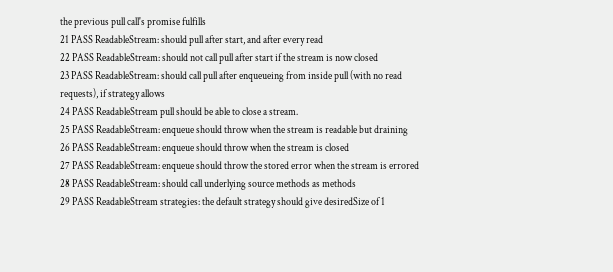the previous pull call's promise fulfills
21 PASS ReadableStream: should pull after start, and after every read
22 PASS ReadableStream: should not call pull after start if the stream is now closed
23 PASS ReadableStream: should call pull after enqueueing from inside pull (with no read requests), if strategy allows
24 PASS ReadableStream pull should be able to close a stream.
25 PASS ReadableStream: enqueue should throw when the stream is readable but draining
26 PASS ReadableStream: enqueue should throw when the stream is closed
27 PASS ReadableStream: enqueue should throw the stored error when the stream is errored
28 PASS ReadableStream: should call underlying source methods as methods
29 PASS ReadableStream strategies: the default strategy should give desiredSize of 1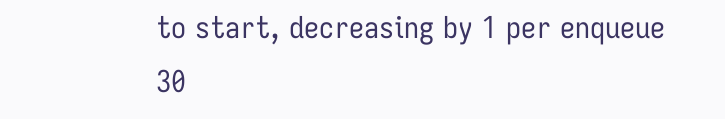to start, decreasing by 1 per enqueue
30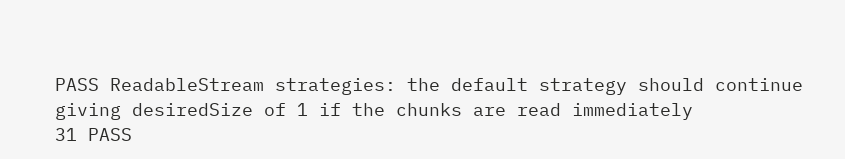PASS ReadableStream strategies: the default strategy should continue giving desiredSize of 1 if the chunks are read immediately
31 PASS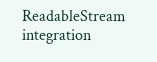ReadableStream integration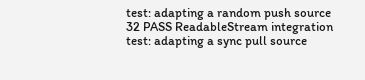test: adapting a random push source
32 PASS ReadableStream integration test: adapting a sync pull source